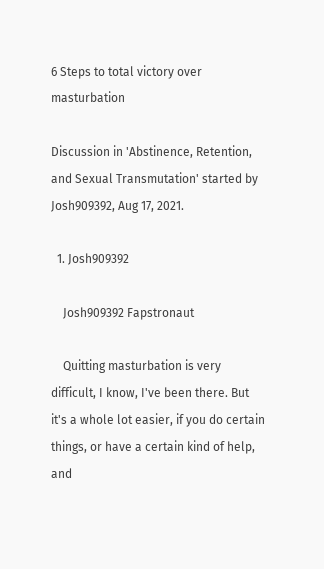6 Steps to total victory over masturbation

Discussion in 'Abstinence, Retention, and Sexual Transmutation' started by Josh909392, Aug 17, 2021.

  1. Josh909392

    Josh909392 Fapstronaut

    Quitting masturbation is very difficult, I know, I've been there. But it's a whole lot easier, if you do certain things, or have a certain kind of help, and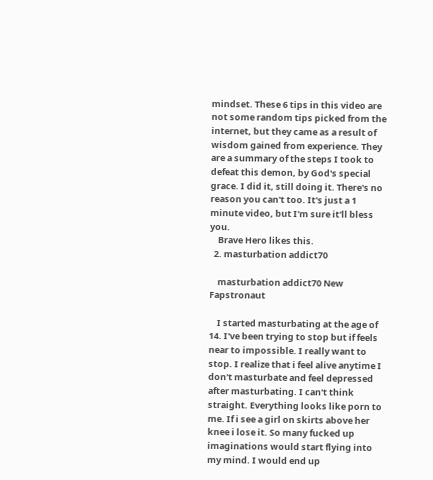mindset. These 6 tips in this video are not some random tips picked from the internet, but they came as a result of wisdom gained from experience. They are a summary of the steps I took to defeat this demon, by God's special grace. I did it, still doing it. There's no reason you can't too. It's just a 1 minute video, but I'm sure it'll bless you.
    Brave Hero likes this.
  2. masturbation addict70

    masturbation addict70 New Fapstronaut

    I started masturbating at the age of 14. I've been trying to stop but if feels near to impossible. I really want to stop. I realize that i feel alive anytime I don't masturbate and feel depressed after masturbating. I can't think straight. Everything looks like porn to me. If i see a girl on skirts above her knee i lose it. So many fucked up imaginations would start flying into my mind. I would end up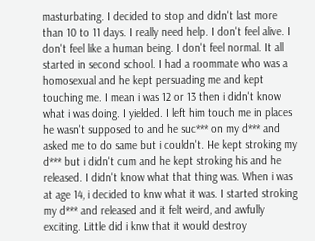masturbating. I decided to stop and didn't last more than 10 to 11 days. I really need help. I don't feel alive. I don't feel like a human being. I don't feel normal. It all started in second school. I had a roommate who was a homosexual and he kept persuading me and kept touching me. I mean i was 12 or 13 then i didn't know what i was doing. I yielded. I left him touch me in places he wasn't supposed to and he suc*** on my d*** and asked me to do same but i couldn't. He kept stroking my d*** but i didn't cum and he kept stroking his and he released. I didn't know what that thing was. When i was at age 14, i decided to knw what it was. I started stroking my d*** and released and it felt weird, and awfully exciting. Little did i knw that it would destroy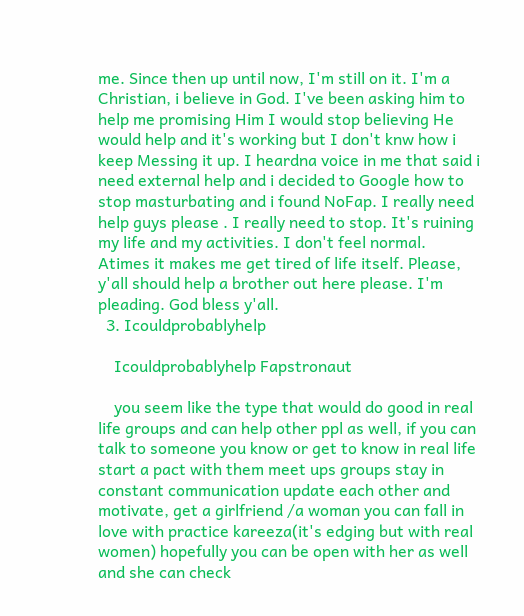me. Since then up until now, I'm still on it. I'm a Christian, i believe in God. I've been asking him to help me promising Him I would stop believing He would help and it's working but I don't knw how i keep Messing it up. I heardna voice in me that said i need external help and i decided to Google how to stop masturbating and i found NoFap. I really need help guys please . I really need to stop. It's ruining my life and my activities. I don't feel normal. Atimes it makes me get tired of life itself. Please, y'all should help a brother out here please. I'm pleading. God bless y'all.
  3. Icouldprobablyhelp

    Icouldprobablyhelp Fapstronaut

    you seem like the type that would do good in real life groups and can help other ppl as well, if you can talk to someone you know or get to know in real life start a pact with them meet ups groups stay in constant communication update each other and motivate, get a girlfriend /a woman you can fall in love with practice kareeza(it's edging but with real women) hopefully you can be open with her as well and she can check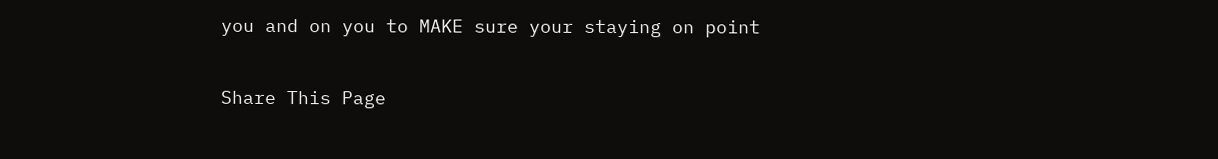you and on you to MAKE sure your staying on point

Share This Page